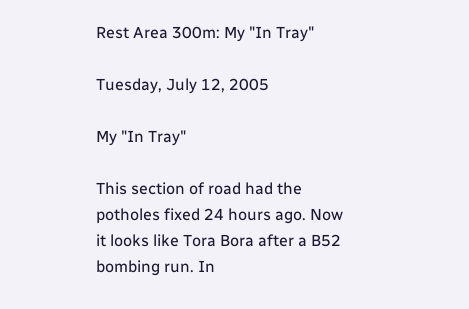Rest Area 300m: My "In Tray"

Tuesday, July 12, 2005

My "In Tray"

This section of road had the potholes fixed 24 hours ago. Now it looks like Tora Bora after a B52 bombing run. In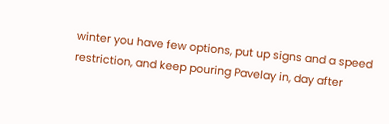winter you have few options, put up signs and a speed restriction, and keep pouring Pavelay in, day after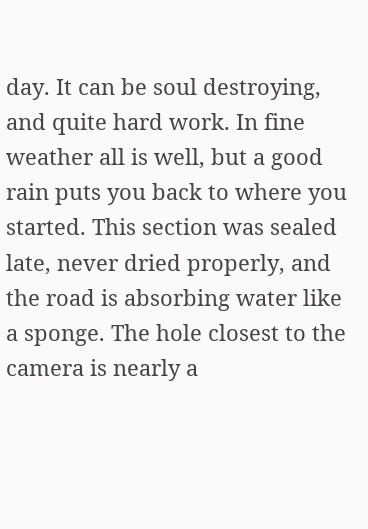day. It can be soul destroying, and quite hard work. In fine weather all is well, but a good rain puts you back to where you started. This section was sealed late, never dried properly, and the road is absorbing water like a sponge. The hole closest to the camera is nearly a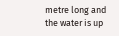metre long and the water is up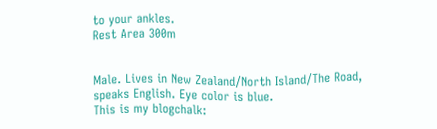to your ankles.
Rest Area 300m


Male. Lives in New Zealand/North Island/The Road, speaks English. Eye color is blue.
This is my blogchalk: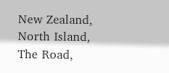New Zealand, North Island, The Road,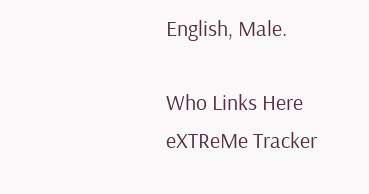English, Male.

Who Links Here eXTReMe Tracker